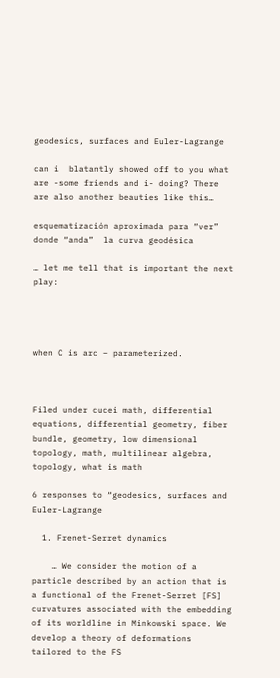geodesics, surfaces and Euler-Lagrange

can i  blatantly showed off to you what are -some friends and i- doing? There are also another beauties like this…

esquematización aproximada para “ver” donde “anda”  la curva geodésica

… let me tell that is important the next play:




when C is arc – parameterized.



Filed under cucei math, differential equations, differential geometry, fiber bundle, geometry, low dimensional topology, math, multilinear algebra, topology, what is math

6 responses to “geodesics, surfaces and Euler-Lagrange

  1. Frenet-Serret dynamics

    … We consider the motion of a particle described by an action that is a functional of the Frenet-Serret [FS] curvatures associated with the embedding of its worldline in Minkowski space. We develop a theory of deformations tailored to the FS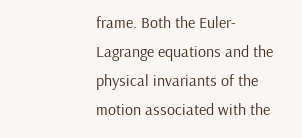frame. Both the Euler-Lagrange equations and the physical invariants of the motion associated with the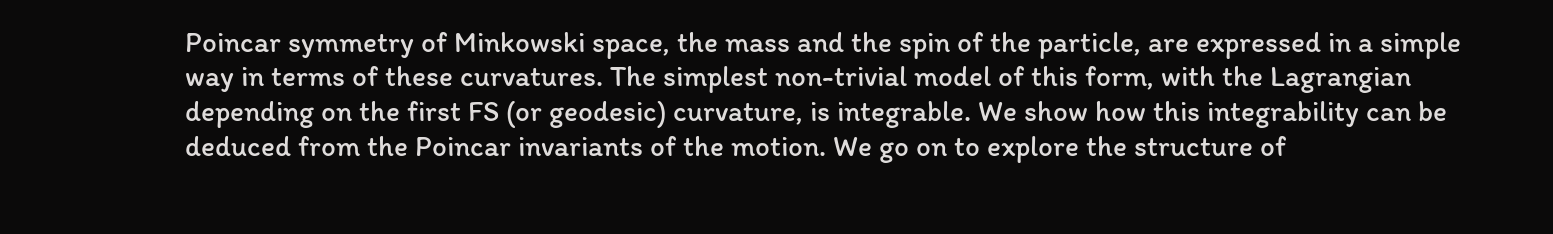Poincar symmetry of Minkowski space, the mass and the spin of the particle, are expressed in a simple way in terms of these curvatures. The simplest non-trivial model of this form, with the Lagrangian depending on the first FS (or geodesic) curvature, is integrable. We show how this integrability can be deduced from the Poincar invariants of the motion. We go on to explore the structure of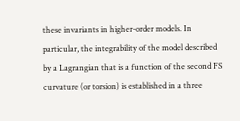these invariants in higher-order models. In particular, the integrability of the model described by a Lagrangian that is a function of the second FS curvature (or torsion) is established in a three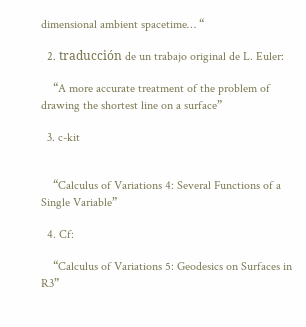dimensional ambient spacetime… “

  2. traducción de un trabajo original de L. Euler:

    “A more accurate treatment of the problem of drawing the shortest line on a surface”

  3. c-kit


    “Calculus of Variations 4: Several Functions of a Single Variable”

  4. Cf:

    “Calculus of Variations 5: Geodesics on Surfaces in R3”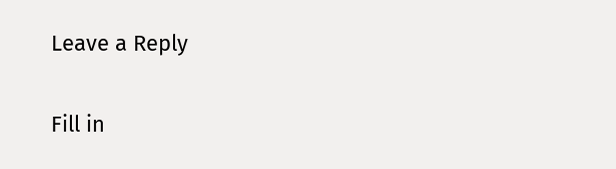Leave a Reply

Fill in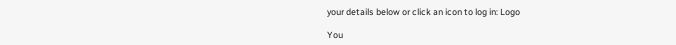your details below or click an icon to log in: Logo

You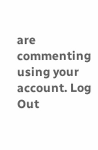are commenting using your account. Log Out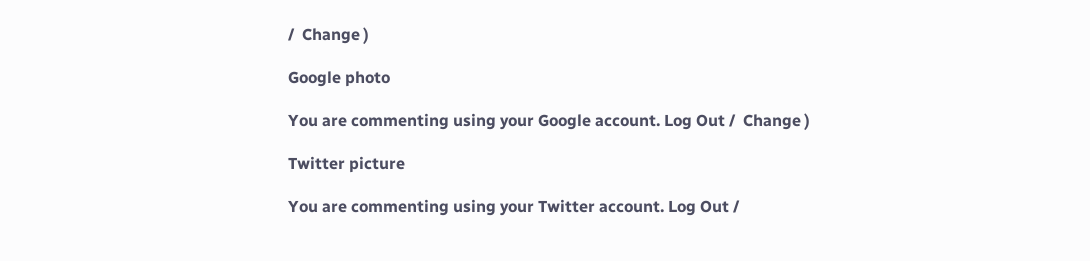/  Change )

Google photo

You are commenting using your Google account. Log Out /  Change )

Twitter picture

You are commenting using your Twitter account. Log Out /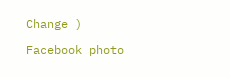Change )

Facebook photo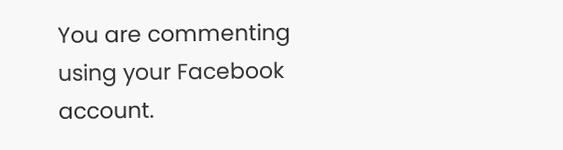You are commenting using your Facebook account.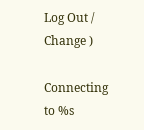Log Out /  Change )

Connecting to %s